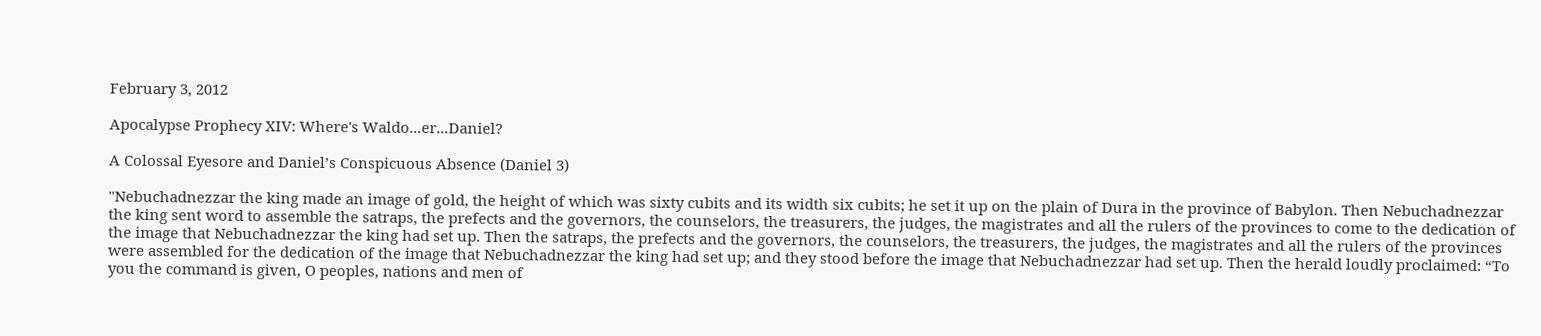February 3, 2012

Apocalypse Prophecy XIV: Where's Waldo...er...Daniel?

A Colossal Eyesore and Daniel’s Conspicuous Absence (Daniel 3)

"Nebuchadnezzar the king made an image of gold, the height of which was sixty cubits and its width six cubits; he set it up on the plain of Dura in the province of Babylon. Then Nebuchadnezzar the king sent word to assemble the satraps, the prefects and the governors, the counselors, the treasurers, the judges, the magistrates and all the rulers of the provinces to come to the dedication of the image that Nebuchadnezzar the king had set up. Then the satraps, the prefects and the governors, the counselors, the treasurers, the judges, the magistrates and all the rulers of the provinces were assembled for the dedication of the image that Nebuchadnezzar the king had set up; and they stood before the image that Nebuchadnezzar had set up. Then the herald loudly proclaimed: “To you the command is given, O peoples, nations and men of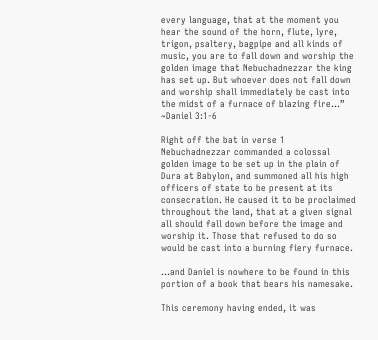every language, that at the moment you hear the sound of the horn, flute, lyre, trigon, psaltery, bagpipe and all kinds of music, you are to fall down and worship the golden image that Nebuchadnezzar the king has set up. But whoever does not fall down and worship shall immediately be cast into the midst of a furnace of blazing fire...” ~Daniel 3:1-6

Right off the bat in verse 1 Nebuchadnezzar commanded a colossal golden image to be set up in the plain of Dura at Babylon, and summoned all his high officers of state to be present at its consecration. He caused it to be proclaimed throughout the land, that at a given signal all should fall down before the image and worship it. Those that refused to do so would be cast into a burning fiery furnace.

...and Daniel is nowhere to be found in this portion of a book that bears his namesake.

This ceremony having ended, it was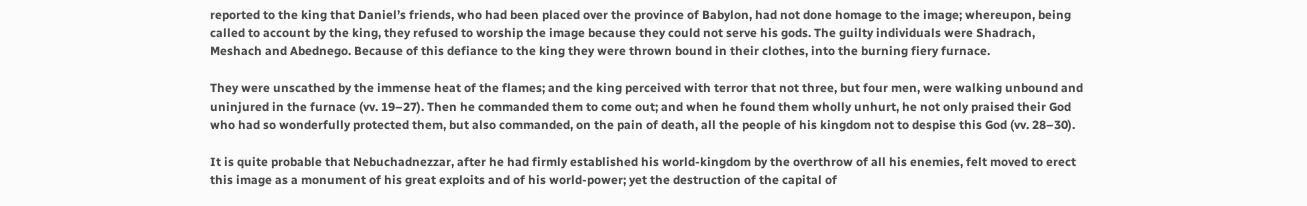reported to the king that Daniel’s friends, who had been placed over the province of Babylon, had not done homage to the image; whereupon, being called to account by the king, they refused to worship the image because they could not serve his gods. The guilty individuals were Shadrach, Meshach and Abednego. Because of this defiance to the king they were thrown bound in their clothes, into the burning fiery furnace.

They were unscathed by the immense heat of the flames; and the king perceived with terror that not three, but four men, were walking unbound and uninjured in the furnace (vv. 19–27). Then he commanded them to come out; and when he found them wholly unhurt, he not only praised their God who had so wonderfully protected them, but also commanded, on the pain of death, all the people of his kingdom not to despise this God (vv. 28–30).

It is quite probable that Nebuchadnezzar, after he had firmly established his world-kingdom by the overthrow of all his enemies, felt moved to erect this image as a monument of his great exploits and of his world-power; yet the destruction of the capital of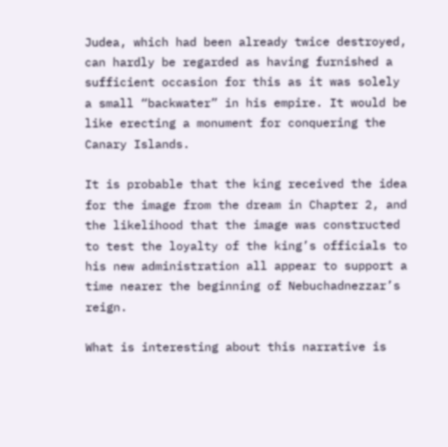Judea, which had been already twice destroyed, can hardly be regarded as having furnished a sufficient occasion for this as it was solely a small “backwater” in his empire. It would be like erecting a monument for conquering the Canary Islands.

It is probable that the king received the idea for the image from the dream in Chapter 2, and the likelihood that the image was constructed to test the loyalty of the king’s officials to his new administration all appear to support a time nearer the beginning of Nebuchadnezzar’s reign.

What is interesting about this narrative is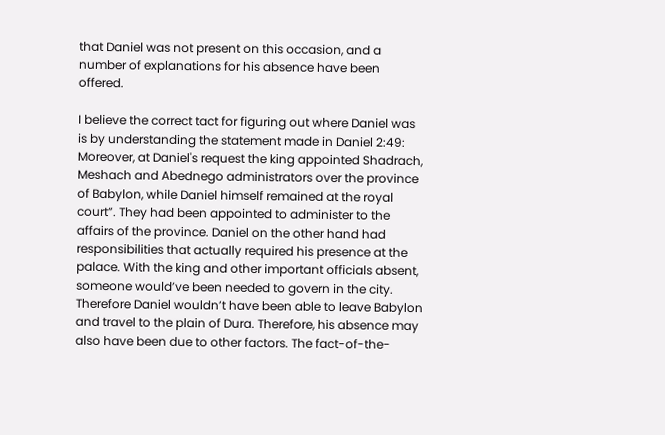that Daniel was not present on this occasion, and a number of explanations for his absence have been offered.

I believe the correct tact for figuring out where Daniel was is by understanding the statement made in Daniel 2:49: Moreover, at Daniel's request the king appointed Shadrach, Meshach and Abednego administrators over the province of Babylon, while Daniel himself remained at the royal court”. They had been appointed to administer to the affairs of the province. Daniel on the other hand had responsibilities that actually required his presence at the palace. With the king and other important officials absent, someone would’ve been needed to govern in the city. Therefore Daniel wouldn’t have been able to leave Babylon and travel to the plain of Dura. Therefore, his absence may also have been due to other factors. The fact-of-the-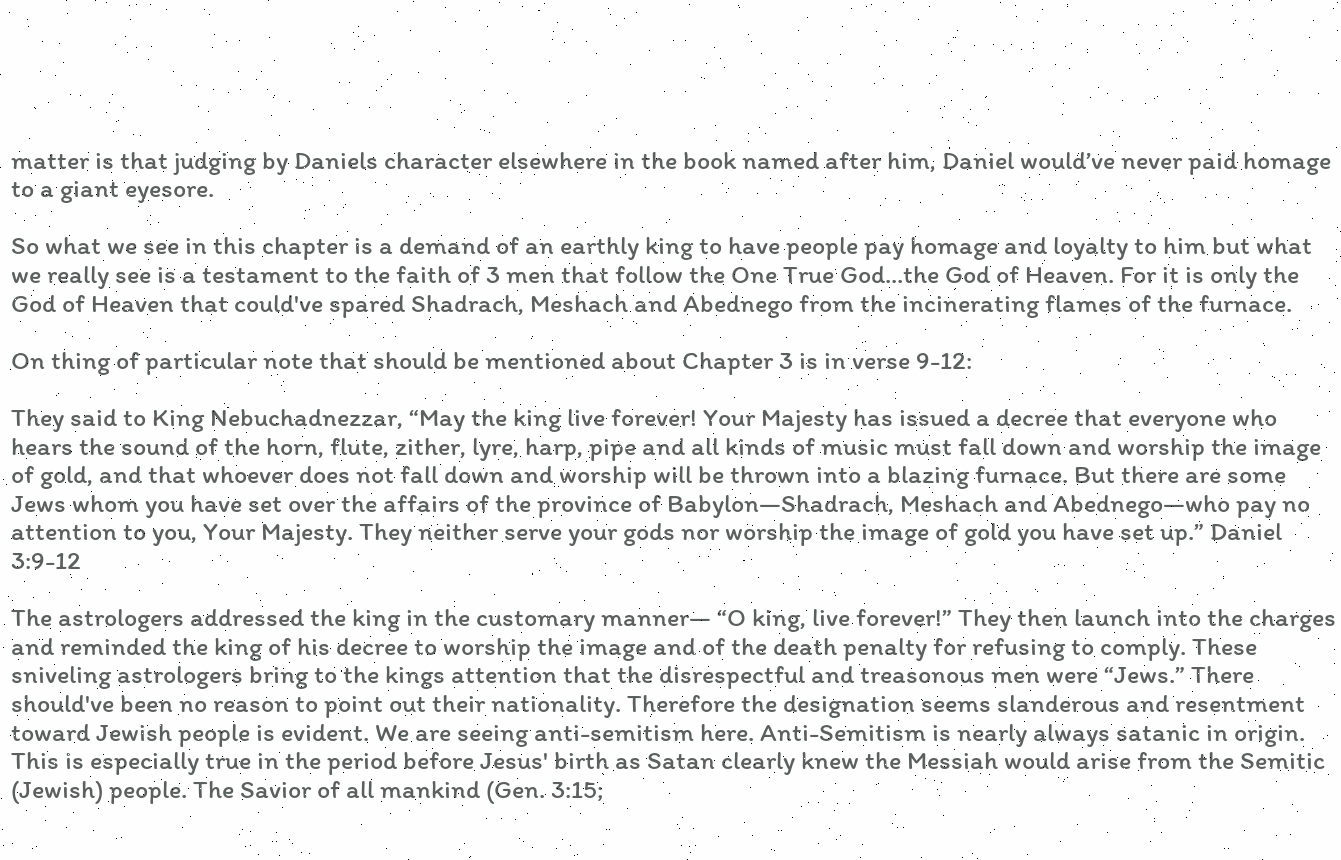matter is that judging by Daniels character elsewhere in the book named after him, Daniel would’ve never paid homage to a giant eyesore.

So what we see in this chapter is a demand of an earthly king to have people pay homage and loyalty to him but what we really see is a testament to the faith of 3 men that follow the One True God...the God of Heaven. For it is only the God of Heaven that could've spared Shadrach, Meshach and Abednego from the incinerating flames of the furnace.

On thing of particular note that should be mentioned about Chapter 3 is in verse 9-12:

They said to King Nebuchadnezzar, “May the king live forever! Your Majesty has issued a decree that everyone who hears the sound of the horn, flute, zither, lyre, harp, pipe and all kinds of music must fall down and worship the image of gold, and that whoever does not fall down and worship will be thrown into a blazing furnace. But there are some Jews whom you have set over the affairs of the province of Babylon—Shadrach, Meshach and Abednego—who pay no attention to you, Your Majesty. They neither serve your gods nor worship the image of gold you have set up.” Daniel 3:9-12

The astrologers addressed the king in the customary manner— “O king, live forever!” They then launch into the charges and reminded the king of his decree to worship the image and of the death penalty for refusing to comply. These sniveling astrologers bring to the kings attention that the disrespectful and treasonous men were “Jews.” There should've been no reason to point out their nationality. Therefore the designation seems slanderous and resentment toward Jewish people is evident. We are seeing anti-semitism here. Anti-Semitism is nearly always satanic in origin. This is especially true in the period before Jesus' birth as Satan clearly knew the Messiah would arise from the Semitic (Jewish) people. The Savior of all mankind (Gen. 3:15;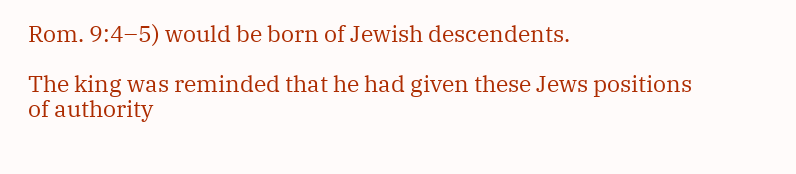Rom. 9:4–5) would be born of Jewish descendents.

The king was reminded that he had given these Jews positions of authority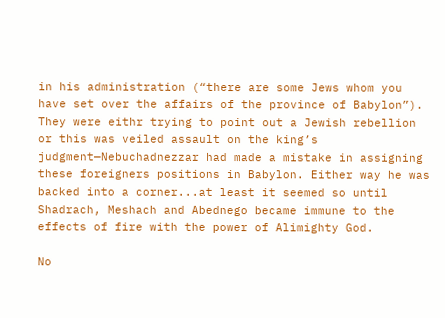in his administration (“there are some Jews whom you have set over the affairs of the province of Babylon”). They were eithr trying to point out a Jewish rebellion or this was veiled assault on the king’s judgment—Nebuchadnezzar had made a mistake in assigning these foreigners positions in Babylon. Either way he was backed into a corner...at least it seemed so until Shadrach, Meshach and Abednego became immune to the effects of fire with the power of Alimighty God.

No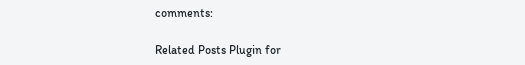comments:

Related Posts Plugin for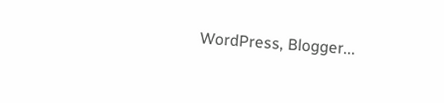WordPress, Blogger...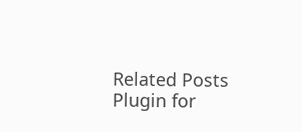Related Posts Plugin for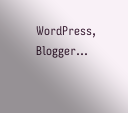WordPress, Blogger...